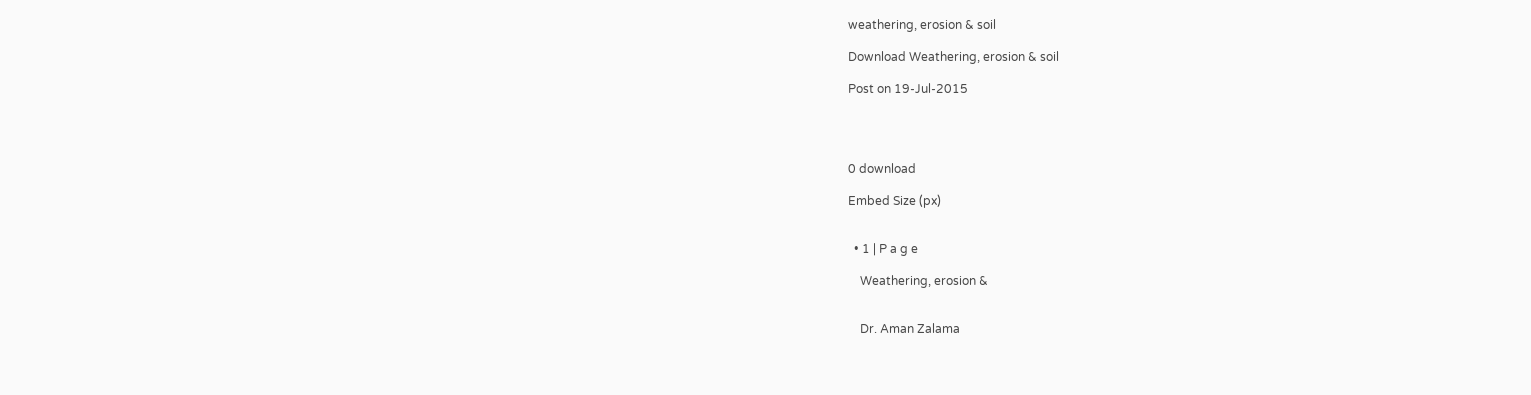weathering, erosion & soil

Download Weathering, erosion & soil

Post on 19-Jul-2015




0 download

Embed Size (px)


  • 1 | P a g e

    Weathering, erosion &


    Dr. Aman Zalama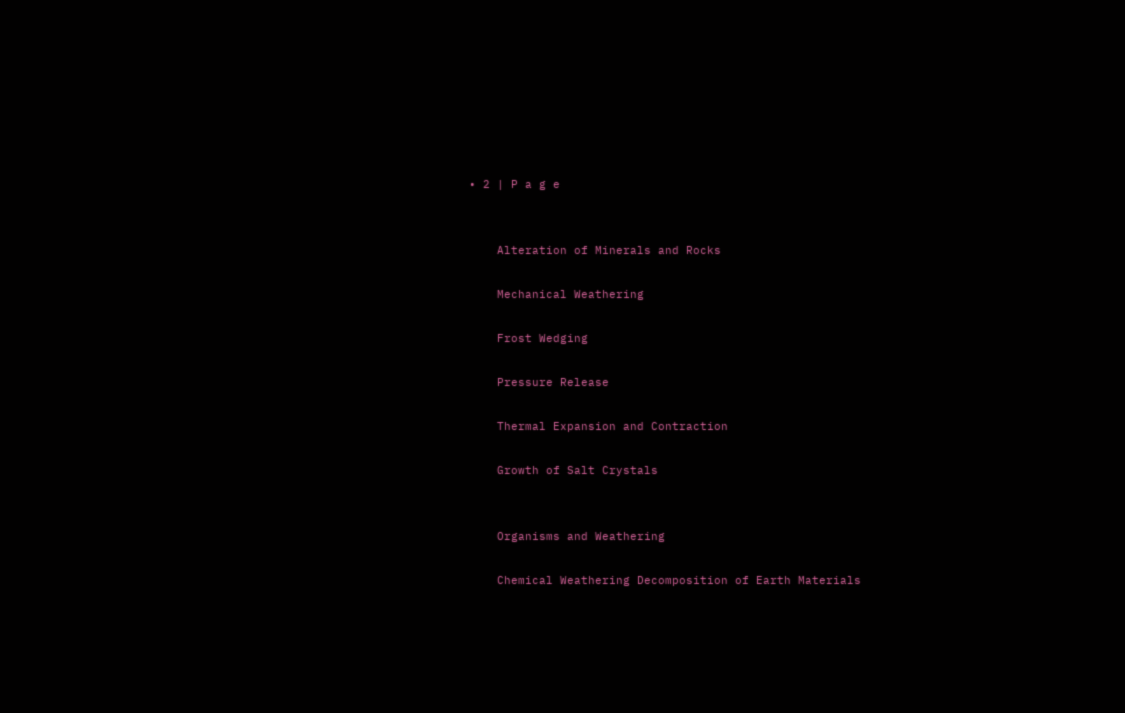• 2 | P a g e


    Alteration of Minerals and Rocks

    Mechanical Weathering

    Frost Wedging

    Pressure Release

    Thermal Expansion and Contraction

    Growth of Salt Crystals


    Organisms and Weathering

    Chemical Weathering Decomposition of Earth Materials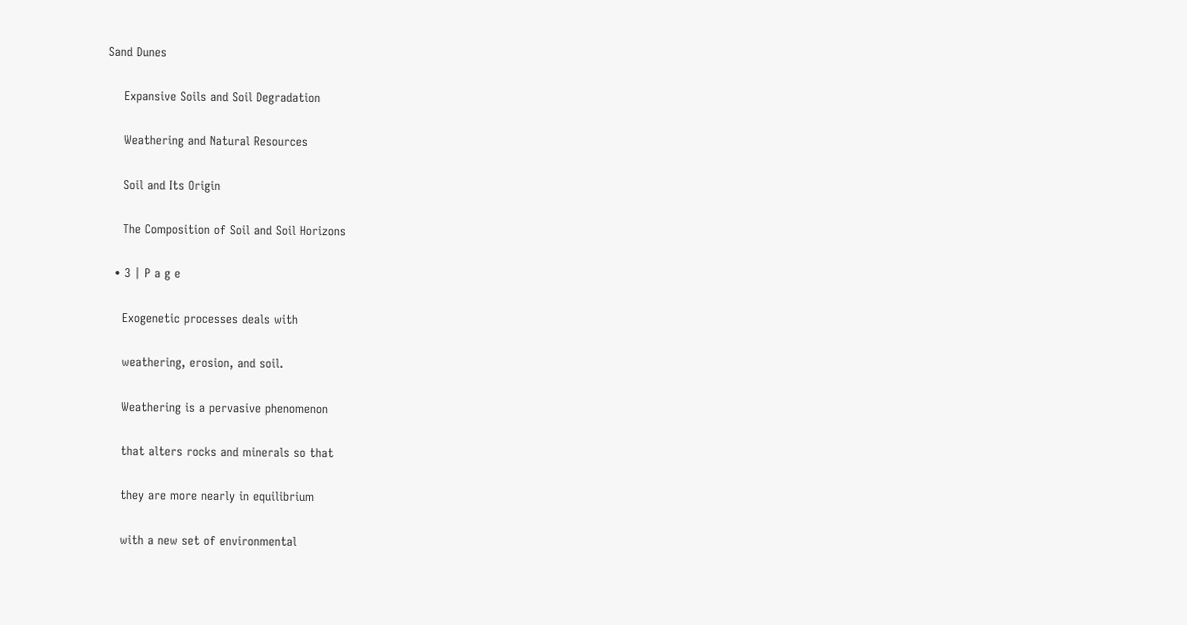Sand Dunes

    Expansive Soils and Soil Degradation

    Weathering and Natural Resources

    Soil and Its Origin

    The Composition of Soil and Soil Horizons

  • 3 | P a g e

    Exogenetic processes deals with

    weathering, erosion, and soil.

    Weathering is a pervasive phenomenon

    that alters rocks and minerals so that

    they are more nearly in equilibrium

    with a new set of environmental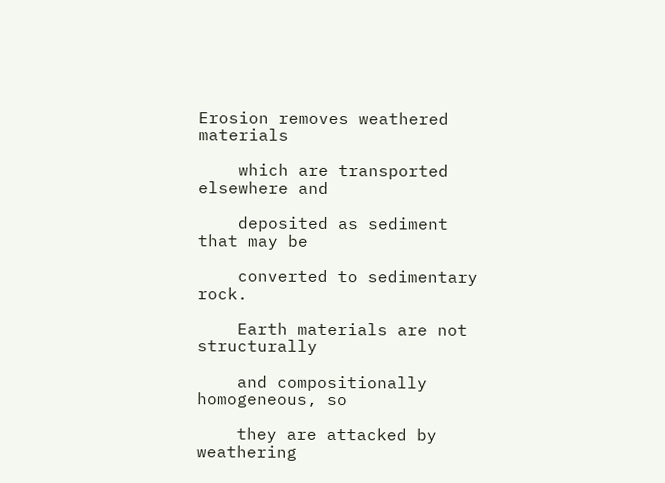Erosion removes weathered materials

    which are transported elsewhere and

    deposited as sediment that may be

    converted to sedimentary rock.

    Earth materials are not structurally

    and compositionally homogeneous, so

    they are attacked by weathering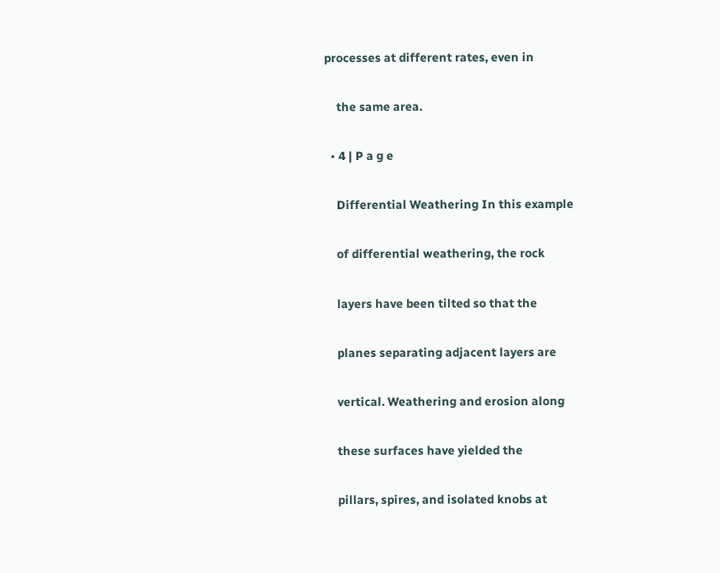processes at different rates, even in

    the same area.

  • 4 | P a g e

    Differential Weathering In this example

    of differential weathering, the rock

    layers have been tilted so that the

    planes separating adjacent layers are

    vertical. Weathering and erosion along

    these surfaces have yielded the

    pillars, spires, and isolated knobs at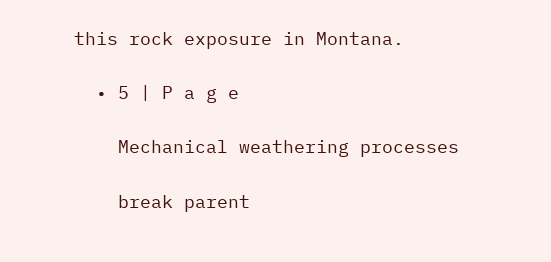this rock exposure in Montana.

  • 5 | P a g e

    Mechanical weathering processes

    break parent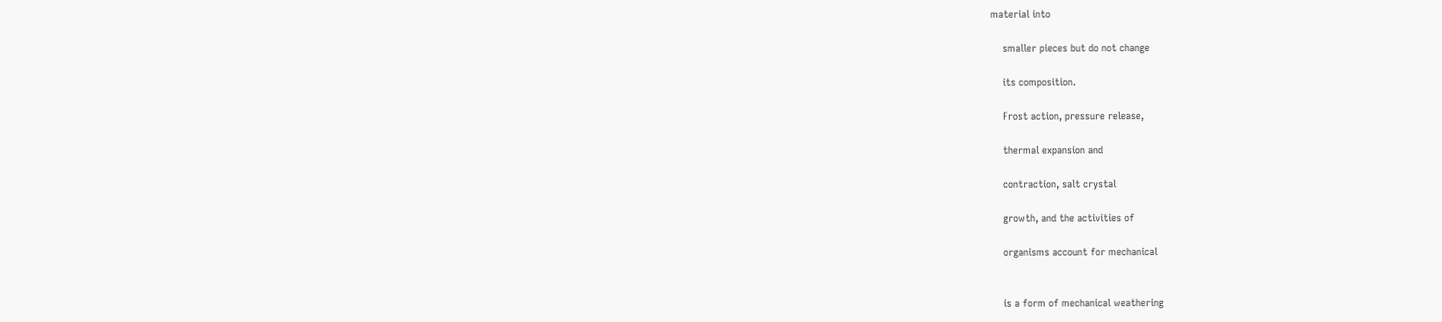material into

    smaller pieces but do not change

    its composition.

    Frost action, pressure release,

    thermal expansion and

    contraction, salt crystal

    growth, and the activities of

    organisms account for mechanical


    is a form of mechanical weathering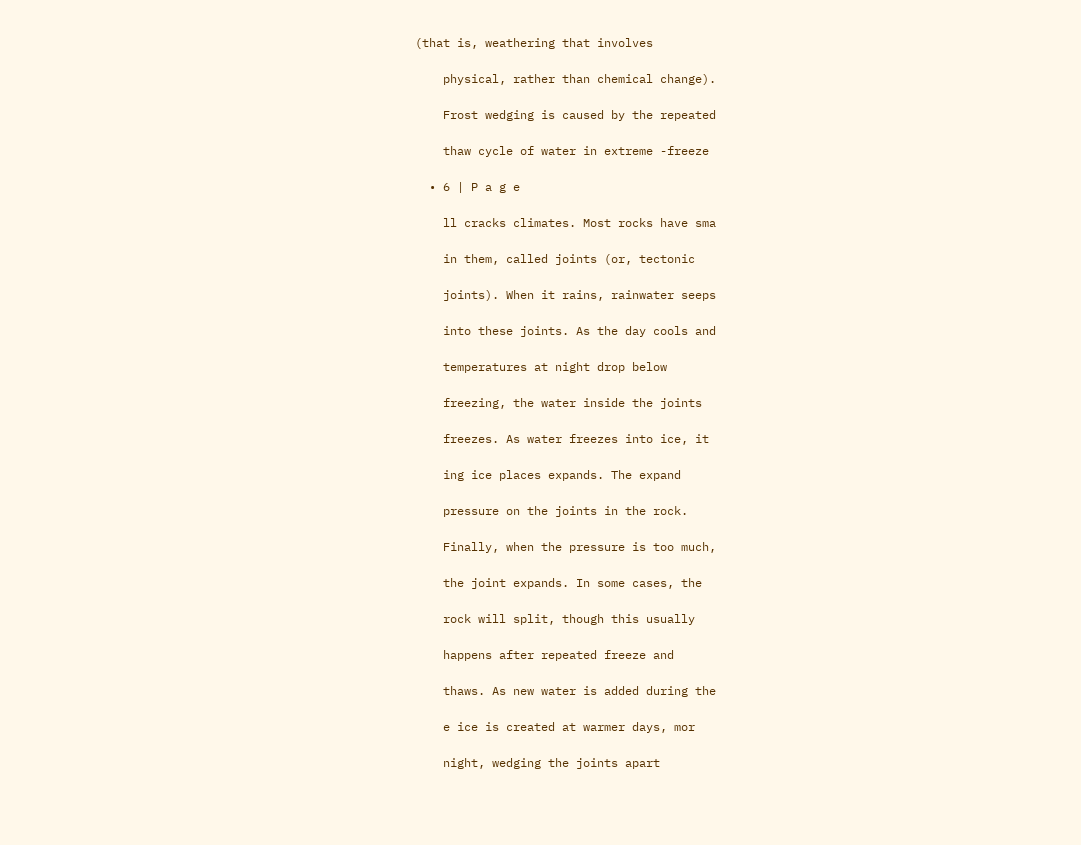(that is, weathering that involves

    physical, rather than chemical change).

    Frost wedging is caused by the repeated

    thaw cycle of water in extreme -freeze

  • 6 | P a g e

    ll cracks climates. Most rocks have sma

    in them, called joints (or, tectonic

    joints). When it rains, rainwater seeps

    into these joints. As the day cools and

    temperatures at night drop below

    freezing, the water inside the joints

    freezes. As water freezes into ice, it

    ing ice places expands. The expand

    pressure on the joints in the rock.

    Finally, when the pressure is too much,

    the joint expands. In some cases, the

    rock will split, though this usually

    happens after repeated freeze and

    thaws. As new water is added during the

    e ice is created at warmer days, mor

    night, wedging the joints apart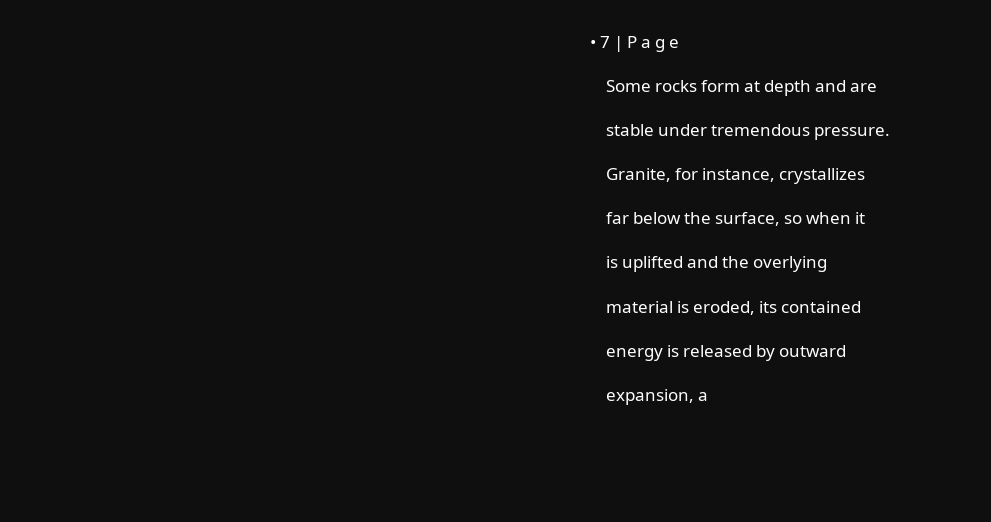• 7 | P a g e

    Some rocks form at depth and are

    stable under tremendous pressure.

    Granite, for instance, crystallizes

    far below the surface, so when it

    is uplifted and the overlying

    material is eroded, its contained

    energy is released by outward

    expansion, a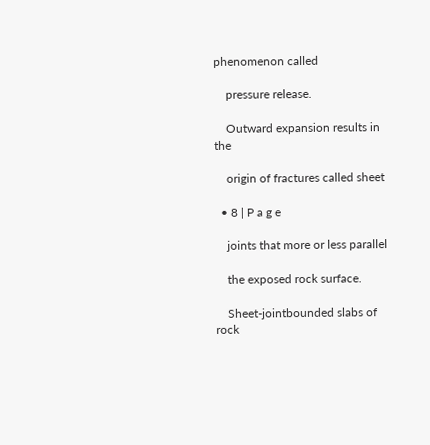phenomenon called

    pressure release.

    Outward expansion results in the

    origin of fractures called sheet

  • 8 | P a g e

    joints that more or less parallel

    the exposed rock surface.

    Sheet-jointbounded slabs of rock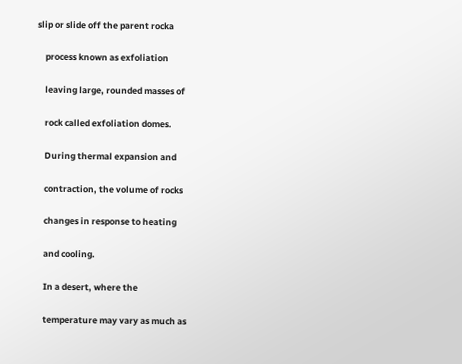slip or slide off the parent rocka

    process known as exfoliation

    leaving large, rounded masses of

    rock called exfoliation domes.

    During thermal expansion and

    contraction, the volume of rocks

    changes in response to heating

    and cooling.

    In a desert, where the

    temperature may vary as much as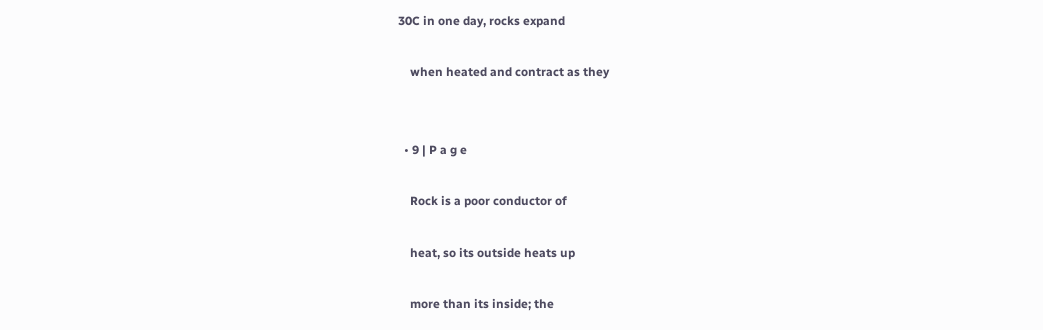30C in one day, rocks expand

    when heated and contract as they


  • 9 | P a g e

    Rock is a poor conductor of

    heat, so its outside heats up

    more than its inside; the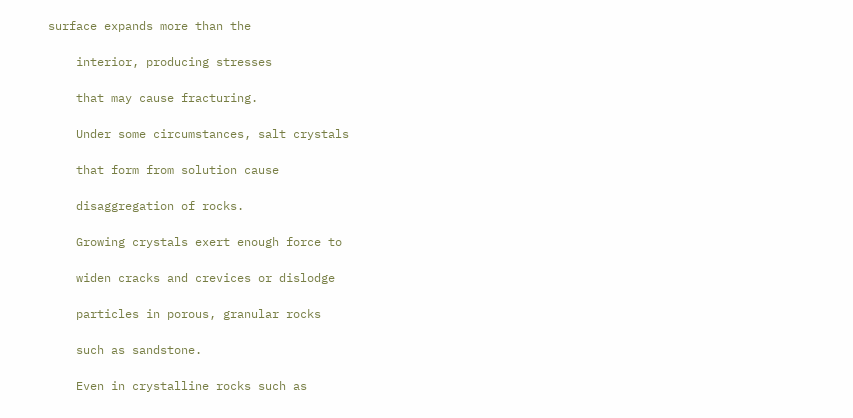surface expands more than the

    interior, producing stresses

    that may cause fracturing.

    Under some circumstances, salt crystals

    that form from solution cause

    disaggregation of rocks.

    Growing crystals exert enough force to

    widen cracks and crevices or dislodge

    particles in porous, granular rocks

    such as sandstone.

    Even in crystalline rocks such as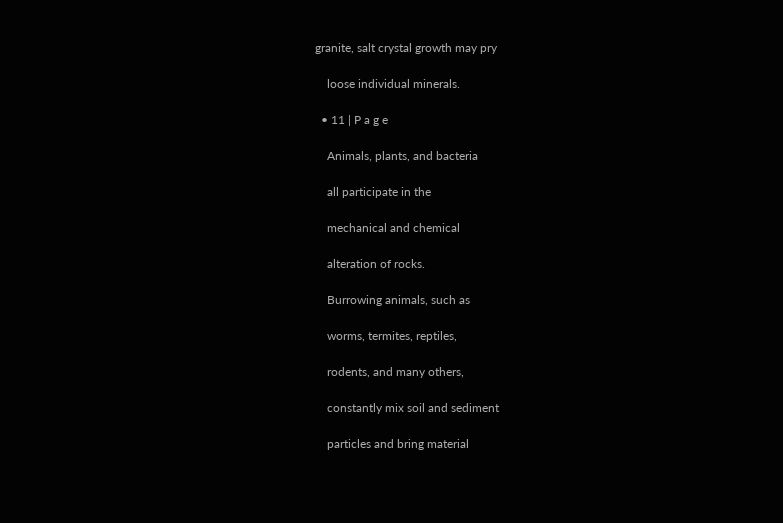granite, salt crystal growth may pry

    loose individual minerals.

  • 11 | P a g e

    Animals, plants, and bacteria

    all participate in the

    mechanical and chemical

    alteration of rocks.

    Burrowing animals, such as

    worms, termites, reptiles,

    rodents, and many others,

    constantly mix soil and sediment

    particles and bring material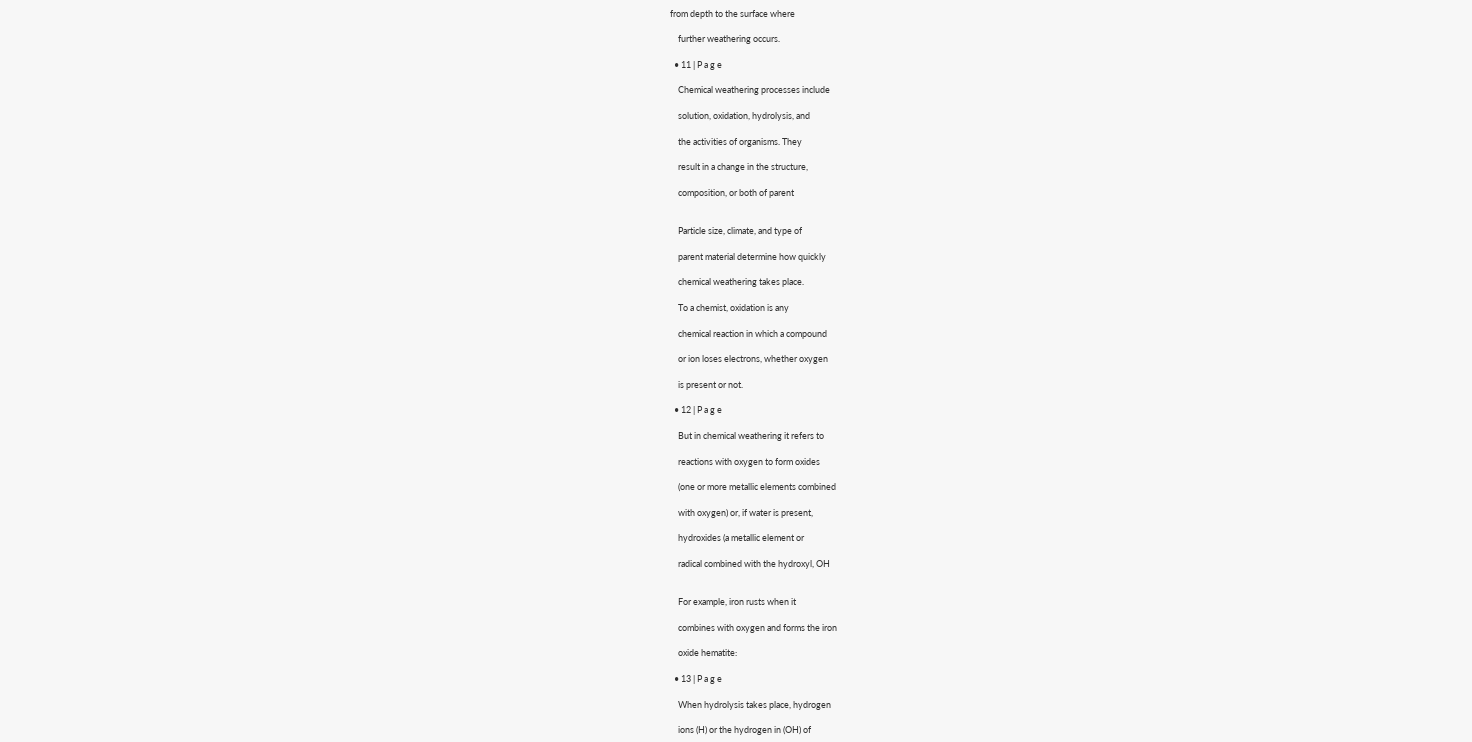from depth to the surface where

    further weathering occurs.

  • 11 | P a g e

    Chemical weathering processes include

    solution, oxidation, hydrolysis, and

    the activities of organisms. They

    result in a change in the structure,

    composition, or both of parent


    Particle size, climate, and type of

    parent material determine how quickly

    chemical weathering takes place.

    To a chemist, oxidation is any

    chemical reaction in which a compound

    or ion loses electrons, whether oxygen

    is present or not.

  • 12 | P a g e

    But in chemical weathering it refers to

    reactions with oxygen to form oxides

    (one or more metallic elements combined

    with oxygen) or, if water is present,

    hydroxides (a metallic element or

    radical combined with the hydroxyl, OH


    For example, iron rusts when it

    combines with oxygen and forms the iron

    oxide hematite:

  • 13 | P a g e

    When hydrolysis takes place, hydrogen

    ions (H) or the hydrogen in (OH) of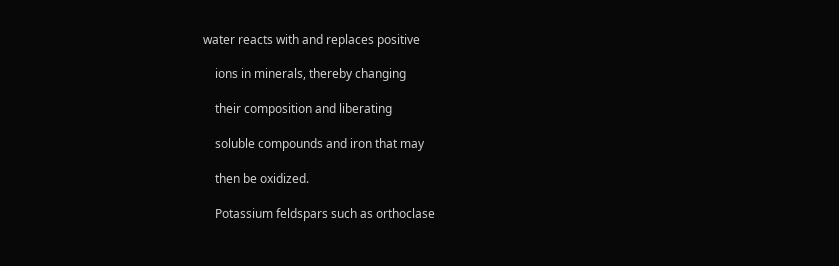water reacts with and replaces positive

    ions in minerals, thereby changing

    their composition and liberating

    soluble compounds and iron that may

    then be oxidized.

    Potassium feldspars such as orthoclase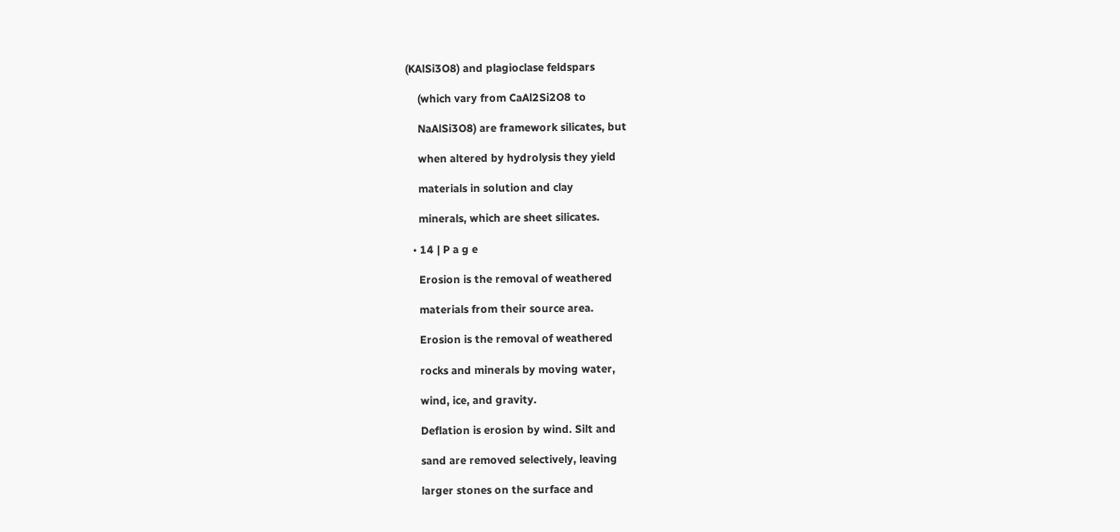(KAlSi3O8) and plagioclase feldspars

    (which vary from CaAl2Si2O8 to

    NaAlSi3O8) are framework silicates, but

    when altered by hydrolysis they yield

    materials in solution and clay

    minerals, which are sheet silicates.

  • 14 | P a g e

    Erosion is the removal of weathered

    materials from their source area.

    Erosion is the removal of weathered

    rocks and minerals by moving water,

    wind, ice, and gravity.

    Deflation is erosion by wind. Silt and

    sand are removed selectively, leaving

    larger stones on the surface and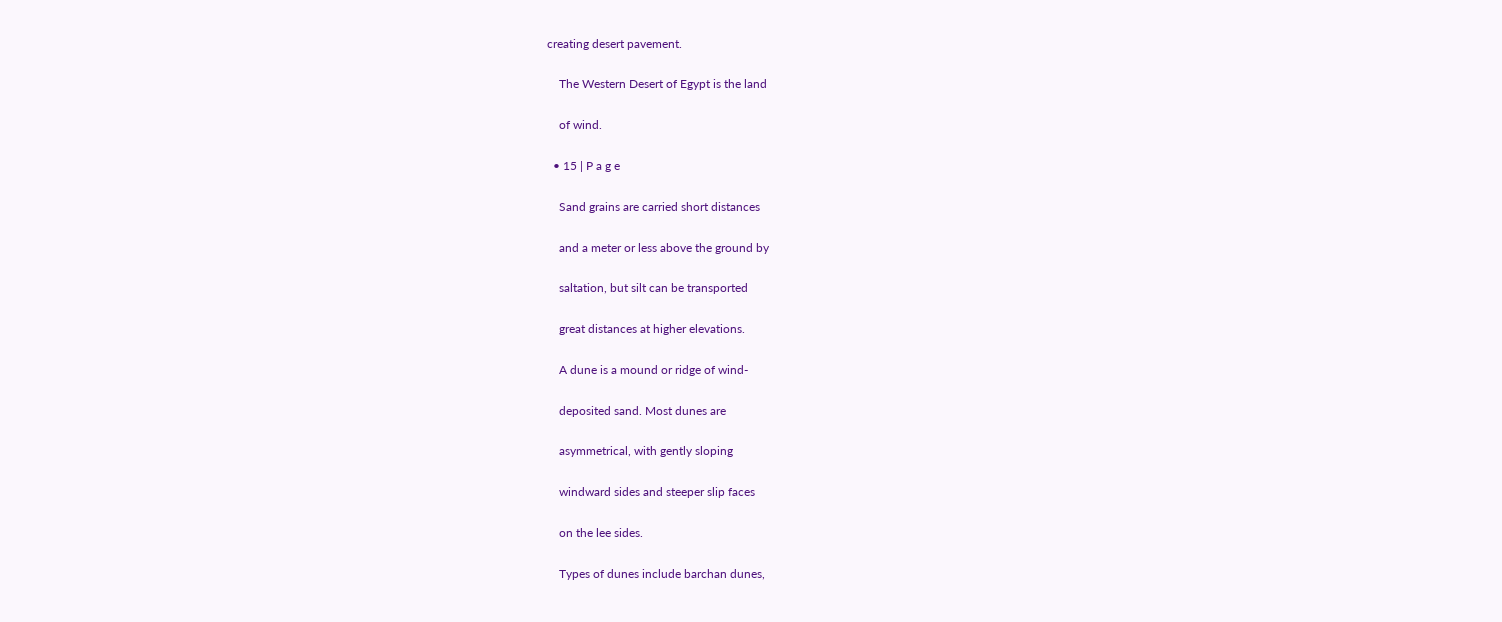creating desert pavement.

    The Western Desert of Egypt is the land

    of wind.

  • 15 | P a g e

    Sand grains are carried short distances

    and a meter or less above the ground by

    saltation, but silt can be transported

    great distances at higher elevations.

    A dune is a mound or ridge of wind-

    deposited sand. Most dunes are

    asymmetrical, with gently sloping

    windward sides and steeper slip faces

    on the lee sides.

    Types of dunes include barchan dunes,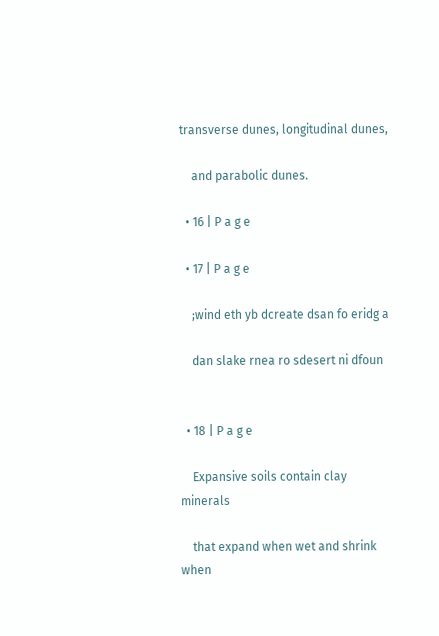transverse dunes, longitudinal dunes,

    and parabolic dunes.

  • 16 | P a g e

  • 17 | P a g e

    ;wind eth yb dcreate dsan fo eridg a

    dan slake rnea ro sdesert ni dfoun


  • 18 | P a g e

    Expansive soils contain clay minerals

    that expand when wet and shrink when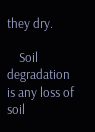they dry.

    Soil degradation is any loss of soil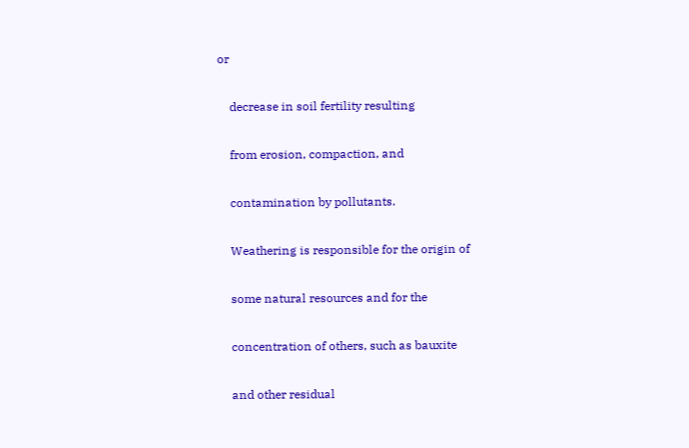or

    decrease in soil fertility resulting

    from erosion, compaction, and

    contamination by pollutants.

    Weathering is responsible for the origin of

    some natural resources and for the

    concentration of others, such as bauxite

    and other residual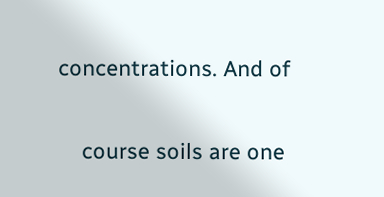concentrations. And of

    course soils are one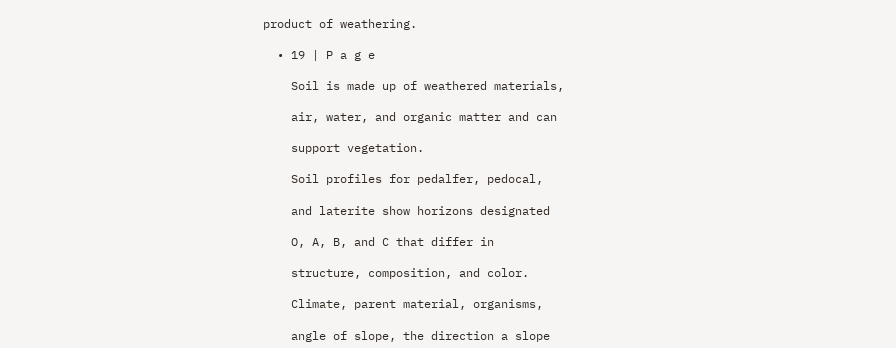product of weathering.

  • 19 | P a g e

    Soil is made up of weathered materials,

    air, water, and organic matter and can

    support vegetation.

    Soil profiles for pedalfer, pedocal,

    and laterite show horizons designated

    O, A, B, and C that differ in

    structure, composition, and color.

    Climate, parent material, organisms,

    angle of slope, the direction a slope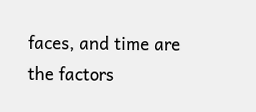faces, and time are the factors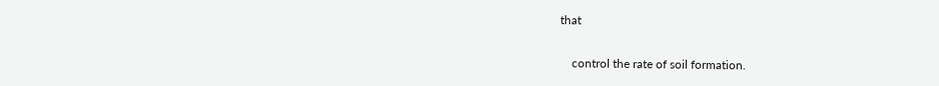that

    control the rate of soil formation.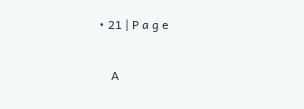• 21 | P a g e

    A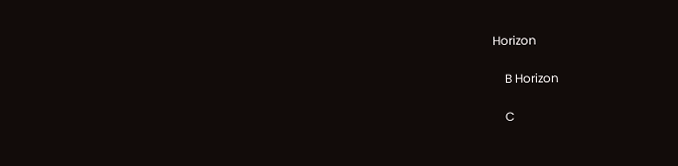Horizon

    B Horizon

    C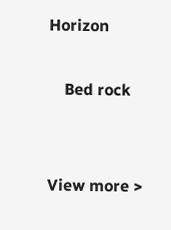Horizon

    Bed rock


View more >